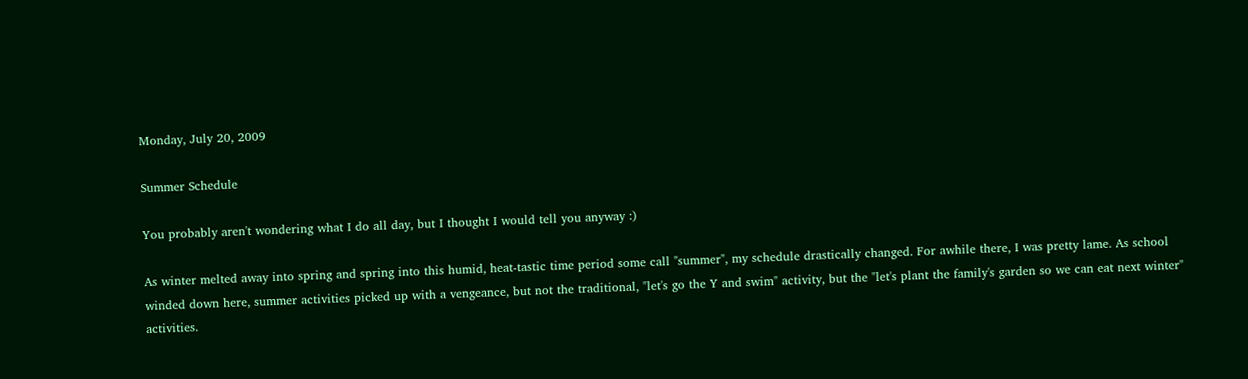Monday, July 20, 2009

Summer Schedule

You probably aren't wondering what I do all day, but I thought I would tell you anyway :)

As winter melted away into spring and spring into this humid, heat-tastic time period some call "summer", my schedule drastically changed. For awhile there, I was pretty lame. As school winded down here, summer activities picked up with a vengeance, but not the traditional, "let's go the Y and swim" activity, but the "let's plant the family's garden so we can eat next winter" activities.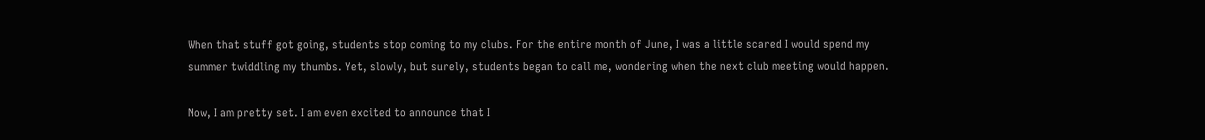When that stuff got going, students stop coming to my clubs. For the entire month of June, I was a little scared I would spend my summer twiddling my thumbs. Yet, slowly, but surely, students began to call me, wondering when the next club meeting would happen.

Now, I am pretty set. I am even excited to announce that I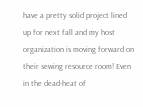have a pretty solid project lined up for next fall and my host organization is moving forward on their sewing resource room! Even in the dead-heat of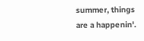summer, things are a happenin'.